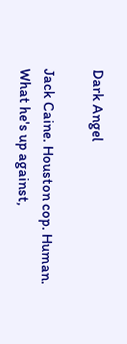Dark Angel

Jack Caine. Houston cop. Human. What he's up against,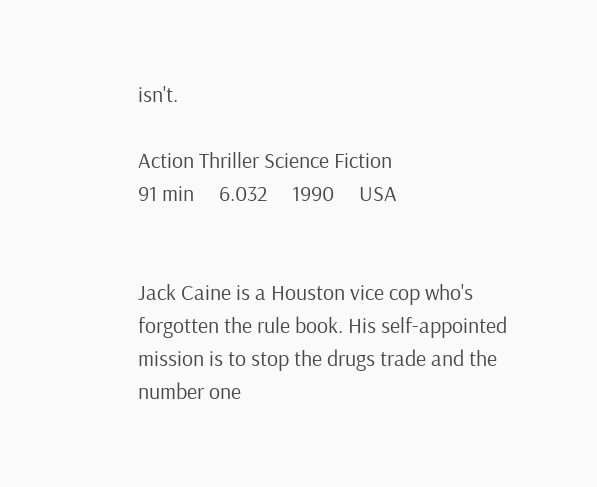isn't.

Action Thriller Science Fiction
91 min     6.032     1990     USA


Jack Caine is a Houston vice cop who's forgotten the rule book. His self-appointed mission is to stop the drugs trade and the number one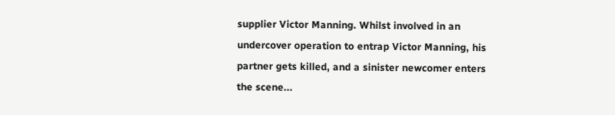supplier Victor Manning. Whilst involved in an undercover operation to entrap Victor Manning, his partner gets killed, and a sinister newcomer enters the scene...